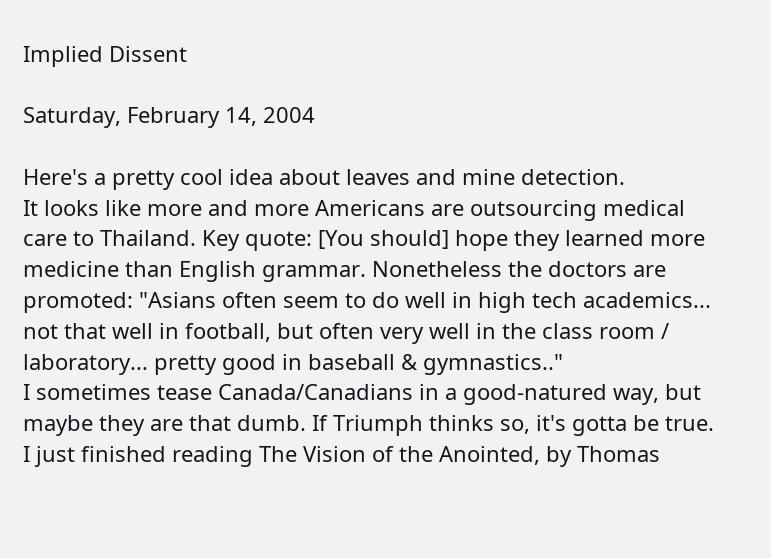Implied Dissent

Saturday, February 14, 2004

Here's a pretty cool idea about leaves and mine detection.
It looks like more and more Americans are outsourcing medical care to Thailand. Key quote: [You should] hope they learned more medicine than English grammar. Nonetheless the doctors are promoted: "Asians often seem to do well in high tech academics... not that well in football, but often very well in the class room / laboratory... pretty good in baseball & gymnastics.."
I sometimes tease Canada/Canadians in a good-natured way, but maybe they are that dumb. If Triumph thinks so, it's gotta be true.
I just finished reading The Vision of the Anointed, by Thomas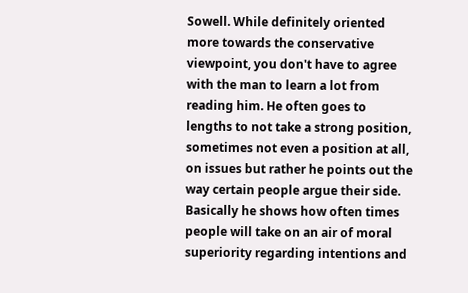Sowell. While definitely oriented more towards the conservative viewpoint, you don't have to agree with the man to learn a lot from reading him. He often goes to lengths to not take a strong position, sometimes not even a position at all, on issues but rather he points out the way certain people argue their side. Basically he shows how often times people will take on an air of moral superiority regarding intentions and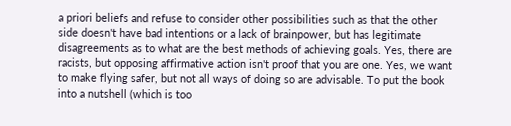a priori beliefs and refuse to consider other possibilities such as that the other side doesn't have bad intentions or a lack of brainpower, but has legitimate disagreements as to what are the best methods of achieving goals. Yes, there are racists, but opposing affirmative action isn't proof that you are one. Yes, we want to make flying safer, but not all ways of doing so are advisable. To put the book into a nutshell (which is too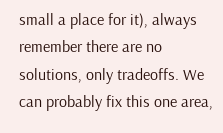small a place for it), always remember there are no solutions, only tradeoffs. We can probably fix this one area,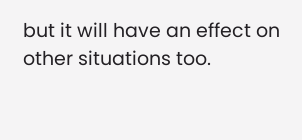but it will have an effect on other situations too.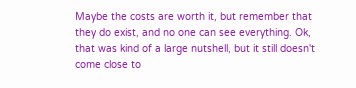Maybe the costs are worth it, but remember that they do exist, and no one can see everything. Ok, that was kind of a large nutshell, but it still doesn't come close to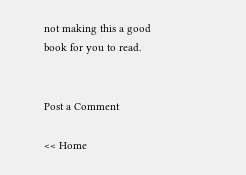not making this a good book for you to read.


Post a Comment

<< Home